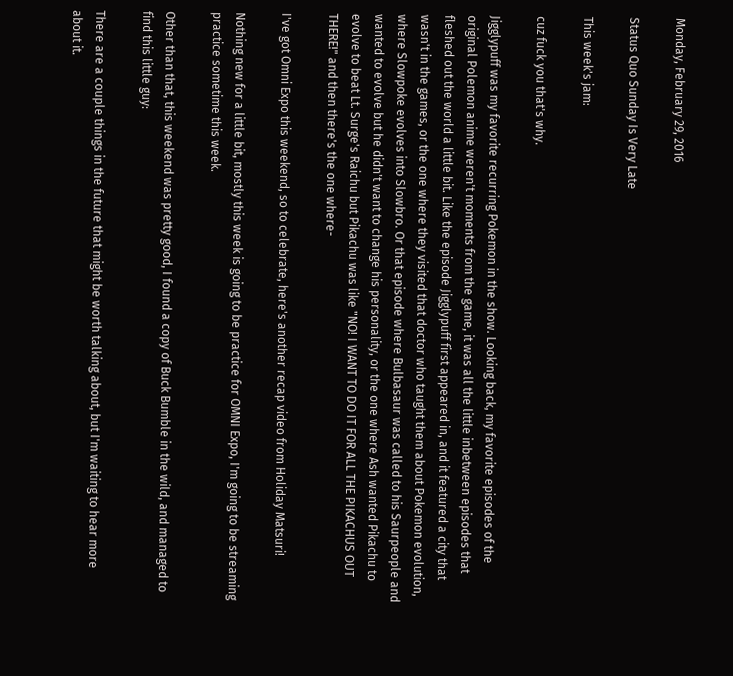Monday, February 29, 2016

Status Quo Sunday Is Very Late

This week's jam:

cuz fuck you that's why.

Jigglypuff was my favorite recurring Pokemon in the show. Looking back, my favorite episodes of the original Polemon anime weren't moments from the game, it was all the little inbetween episodes that fleshed out the world a little bit. Like the episode Jigglypuff first appeared in, and it featured a city that wasn't in the games, or the one where they visited that doctor who taught them about Pokemon evolution, where Slowpoke evolves into Slowbro. Or that episode where Bulbasaur was called to his Saurpeople and wanted to evolve but he didn't want to change his personality, or the one where Ash wanted Pikachu to evolve to beat Lt. Surge's Raichu but Pikachu was like "NO! I WANT TO DO IT FOR ALL THE PIKACHUS OUT THERE!" and then there's the one where-

I've got Omni Expo this weekend, so to celebrate, here's another recap video from Holiday Matsuri!

Nothing new for a little bit, mostly this week is going to be practice for OMNI Expo, I'm going to be streaming practice sometime this week.

Other than that, this weekend was pretty good, I found a copy of Buck Bumble in the wild, and managed to find this little guy:

There are a couple things in the future that might be worth talking about, but I'm waiting to hear more about it.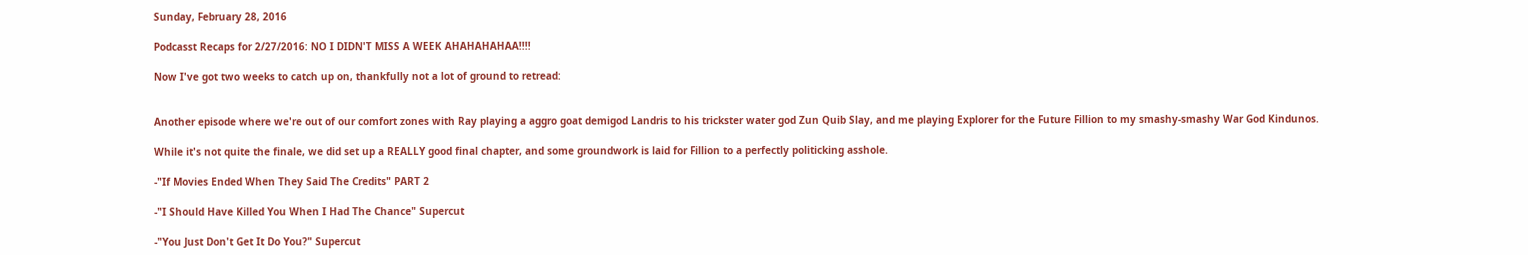Sunday, February 28, 2016

Podcasst Recaps for 2/27/2016: NO I DIDN'T MISS A WEEK AHAHAHAHAA!!!!

Now I've got two weeks to catch up on, thankfully not a lot of ground to retread:


Another episode where we're out of our comfort zones with Ray playing a aggro goat demigod Landris to his trickster water god Zun Quib Slay, and me playing Explorer for the Future Fillion to my smashy-smashy War God Kindunos.

While it's not quite the finale, we did set up a REALLY good final chapter, and some groundwork is laid for Fillion to a perfectly politicking asshole.

-"If Movies Ended When They Said The Credits" PART 2

-"I Should Have Killed You When I Had The Chance" Supercut

-"You Just Don't Get It Do You?" Supercut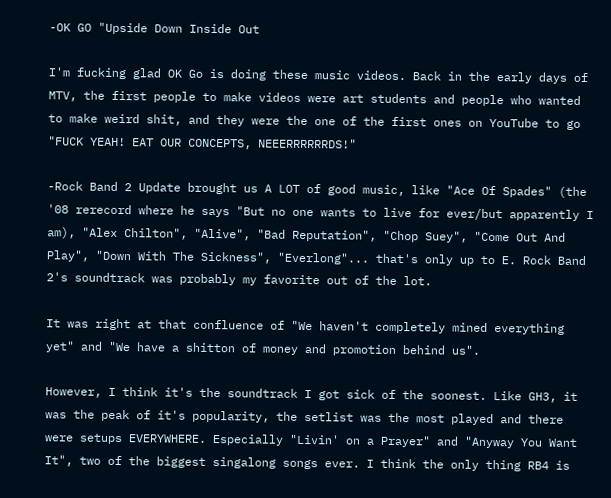-OK GO "Upside Down Inside Out

I'm fucking glad OK Go is doing these music videos. Back in the early days of MTV, the first people to make videos were art students and people who wanted to make weird shit, and they were the one of the first ones on YouTube to go "FUCK YEAH! EAT OUR CONCEPTS, NEEERRRRRRDS!"

-Rock Band 2 Update brought us A LOT of good music, like "Ace Of Spades" (the '08 rerecord where he says "But no one wants to live for ever/but apparently I am), "Alex Chilton", "Alive", "Bad Reputation", "Chop Suey", "Come Out And Play", "Down With The Sickness", "Everlong"... that's only up to E. Rock Band 2's soundtrack was probably my favorite out of the lot.

It was right at that confluence of "We haven't completely mined everything yet" and "We have a shitton of money and promotion behind us".

However, I think it's the soundtrack I got sick of the soonest. Like GH3, it was the peak of it's popularity, the setlist was the most played and there were setups EVERYWHERE. Especially "Livin' on a Prayer" and "Anyway You Want It", two of the biggest singalong songs ever. I think the only thing RB4 is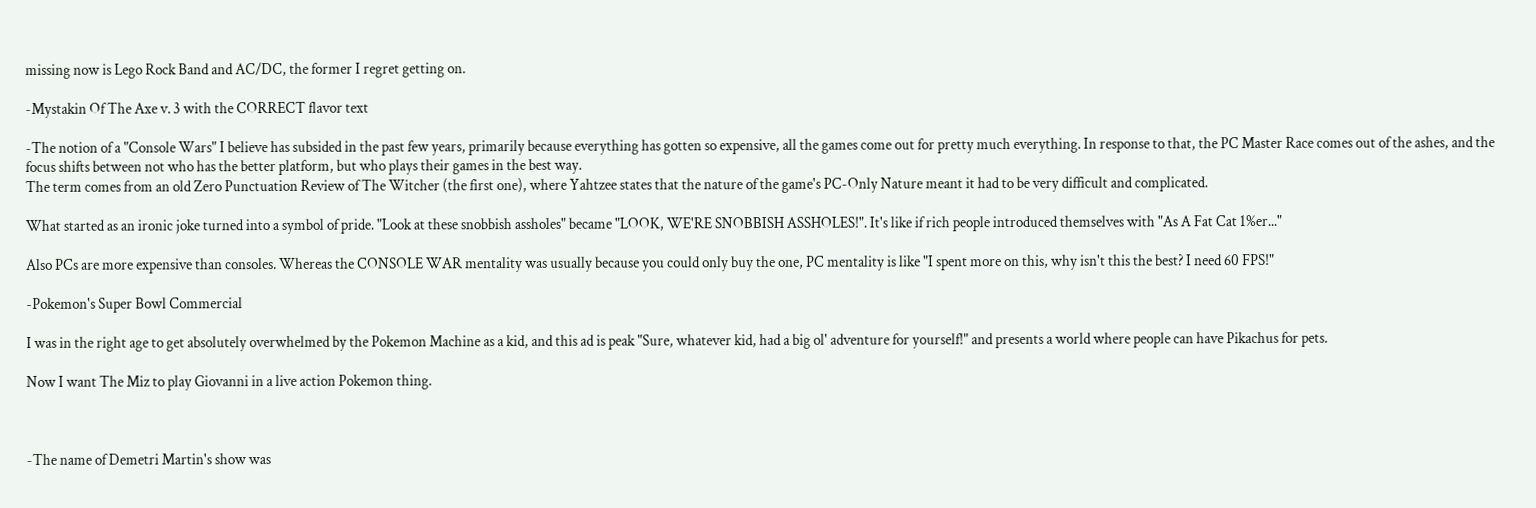missing now is Lego Rock Band and AC/DC, the former I regret getting on.

-Mystakin Of The Axe v. 3 with the CORRECT flavor text

-The notion of a "Console Wars" I believe has subsided in the past few years, primarily because everything has gotten so expensive, all the games come out for pretty much everything. In response to that, the PC Master Race comes out of the ashes, and the focus shifts between not who has the better platform, but who plays their games in the best way.
The term comes from an old Zero Punctuation Review of The Witcher (the first one), where Yahtzee states that the nature of the game's PC-Only Nature meant it had to be very difficult and complicated.

What started as an ironic joke turned into a symbol of pride. "Look at these snobbish assholes" became "LOOK, WE'RE SNOBBISH ASSHOLES!". It's like if rich people introduced themselves with "As A Fat Cat 1%er..."

Also PCs are more expensive than consoles. Whereas the CONSOLE WAR mentality was usually because you could only buy the one, PC mentality is like "I spent more on this, why isn't this the best? I need 60 FPS!"

-Pokemon's Super Bowl Commercial

I was in the right age to get absolutely overwhelmed by the Pokemon Machine as a kid, and this ad is peak "Sure, whatever kid, had a big ol' adventure for yourself!" and presents a world where people can have Pikachus for pets.

Now I want The Miz to play Giovanni in a live action Pokemon thing.



-The name of Demetri Martin's show was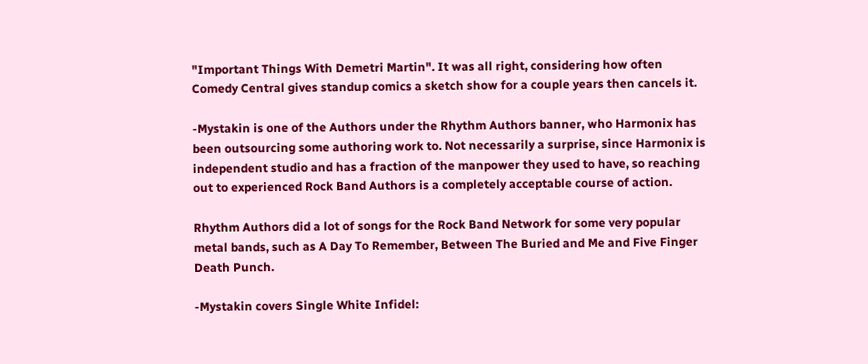"Important Things With Demetri Martin". It was all right, considering how often Comedy Central gives standup comics a sketch show for a couple years then cancels it.

-Mystakin is one of the Authors under the Rhythm Authors banner, who Harmonix has been outsourcing some authoring work to. Not necessarily a surprise, since Harmonix is independent studio and has a fraction of the manpower they used to have, so reaching out to experienced Rock Band Authors is a completely acceptable course of action.

Rhythm Authors did a lot of songs for the Rock Band Network for some very popular metal bands, such as A Day To Remember, Between The Buried and Me and Five Finger Death Punch.

-Mystakin covers Single White Infidel: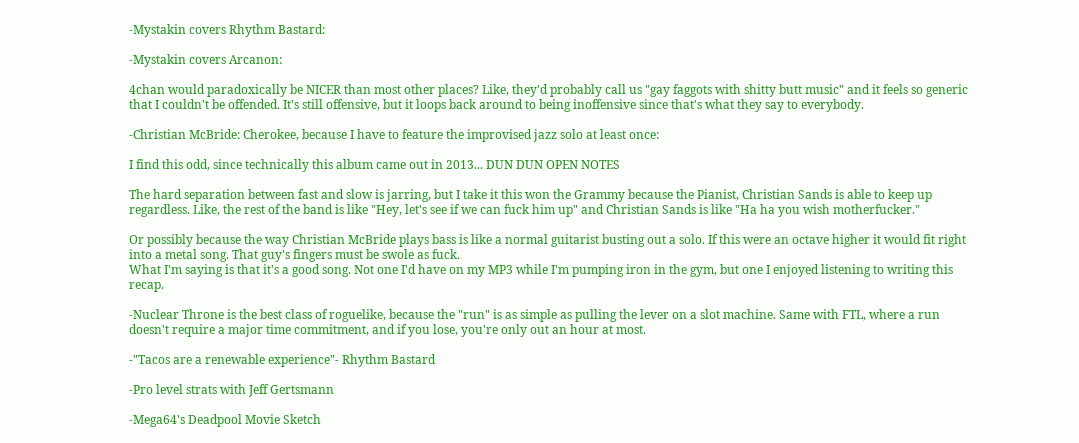-Mystakin covers Rhythm Bastard:

-Mystakin covers Arcanon:

4chan would paradoxically be NICER than most other places? Like, they'd probably call us "gay faggots with shitty butt music" and it feels so generic that I couldn't be offended. It's still offensive, but it loops back around to being inoffensive since that's what they say to everybody.

-Christian McBride: Cherokee, because I have to feature the improvised jazz solo at least once:

I find this odd, since technically this album came out in 2013... DUN DUN OPEN NOTES

The hard separation between fast and slow is jarring, but I take it this won the Grammy because the Pianist, Christian Sands is able to keep up regardless. Like, the rest of the band is like "Hey, let's see if we can fuck him up" and Christian Sands is like "Ha ha you wish motherfucker."

Or possibly because the way Christian McBride plays bass is like a normal guitarist busting out a solo. If this were an octave higher it would fit right into a metal song. That guy's fingers must be swole as fuck.
What I'm saying is that it's a good song. Not one I'd have on my MP3 while I'm pumping iron in the gym, but one I enjoyed listening to writing this recap.

-Nuclear Throne is the best class of roguelike, because the "run" is as simple as pulling the lever on a slot machine. Same with FTL, where a run doesn't require a major time commitment, and if you lose, you're only out an hour at most.

-"Tacos are a renewable experience"- Rhythm Bastard

-Pro level strats with Jeff Gertsmann

-Mega64's Deadpool Movie Sketch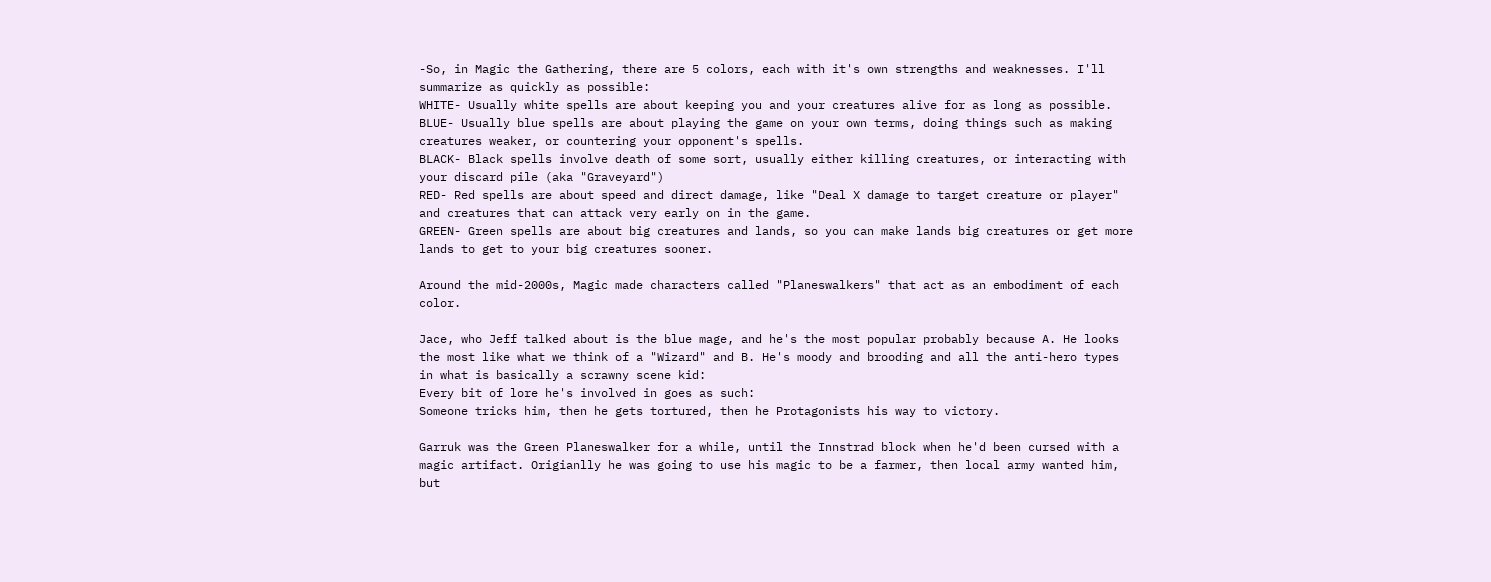-So, in Magic the Gathering, there are 5 colors, each with it's own strengths and weaknesses. I'll summarize as quickly as possible:
WHITE- Usually white spells are about keeping you and your creatures alive for as long as possible.
BLUE- Usually blue spells are about playing the game on your own terms, doing things such as making creatures weaker, or countering your opponent's spells.
BLACK- Black spells involve death of some sort, usually either killing creatures, or interacting with your discard pile (aka "Graveyard")
RED- Red spells are about speed and direct damage, like "Deal X damage to target creature or player" and creatures that can attack very early on in the game.
GREEN- Green spells are about big creatures and lands, so you can make lands big creatures or get more lands to get to your big creatures sooner.

Around the mid-2000s, Magic made characters called "Planeswalkers" that act as an embodiment of each color.

Jace, who Jeff talked about is the blue mage, and he's the most popular probably because A. He looks the most like what we think of a "Wizard" and B. He's moody and brooding and all the anti-hero types in what is basically a scrawny scene kid:
Every bit of lore he's involved in goes as such:
Someone tricks him, then he gets tortured, then he Protagonists his way to victory.

Garruk was the Green Planeswalker for a while, until the Innstrad block when he'd been cursed with a magic artifact. Origianlly he was going to use his magic to be a farmer, then local army wanted him, but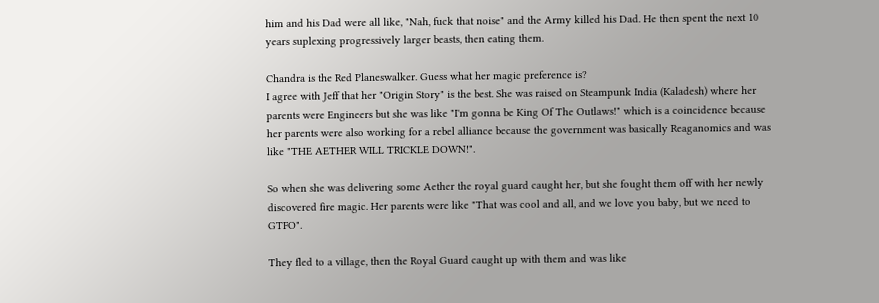him and his Dad were all like, "Nah, fuck that noise" and the Army killed his Dad. He then spent the next 10 years suplexing progressively larger beasts, then eating them.

Chandra is the Red Planeswalker. Guess what her magic preference is?
I agree with Jeff that her "Origin Story" is the best. She was raised on Steampunk India (Kaladesh) where her parents were Engineers but she was like "I'm gonna be King Of The Outlaws!" which is a coincidence because her parents were also working for a rebel alliance because the government was basically Reaganomics and was like "THE AETHER WILL TRICKLE DOWN!".

So when she was delivering some Aether the royal guard caught her, but she fought them off with her newly discovered fire magic. Her parents were like "That was cool and all, and we love you baby, but we need to GTFO".

They fled to a village, then the Royal Guard caught up with them and was like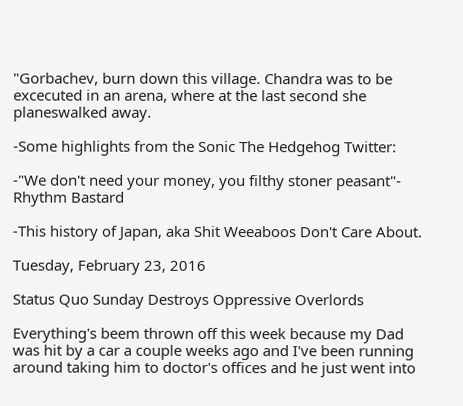"Gorbachev, burn down this village. Chandra was to be excecuted in an arena, where at the last second she planeswalked away.

-Some highlights from the Sonic The Hedgehog Twitter:

-"We don't need your money, you filthy stoner peasant"- Rhythm Bastard

-This history of Japan, aka Shit Weeaboos Don't Care About.

Tuesday, February 23, 2016

Status Quo Sunday Destroys Oppressive Overlords

Everything's beem thrown off this week because my Dad was hit by a car a couple weeks ago and I've been running around taking him to doctor's offices and he just went into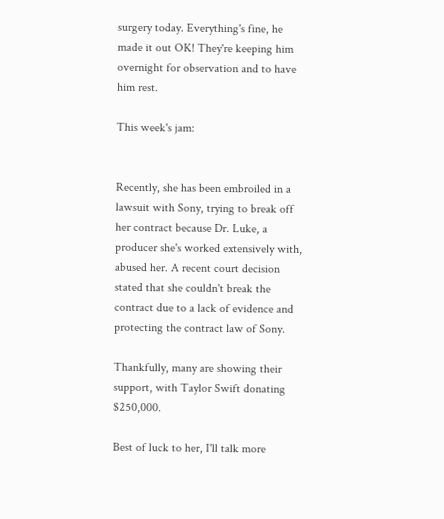surgery today. Everything's fine, he made it out OK! They're keeping him overnight for observation and to have him rest.

This week's jam:


Recently, she has been embroiled in a lawsuit with Sony, trying to break off her contract because Dr. Luke, a producer she's worked extensively with, abused her. A recent court decision stated that she couldn't break the contract due to a lack of evidence and protecting the contract law of Sony.

Thankfully, many are showing their support, with Taylor Swift donating $250,000.

Best of luck to her, I'll talk more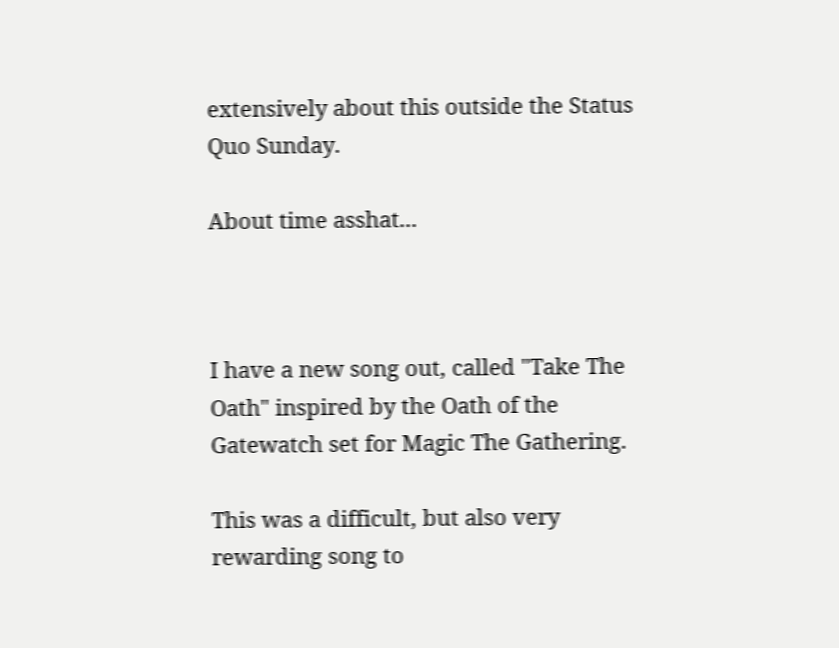extensively about this outside the Status Quo Sunday.

About time asshat...



I have a new song out, called "Take The Oath" inspired by the Oath of the Gatewatch set for Magic The Gathering.

This was a difficult, but also very rewarding song to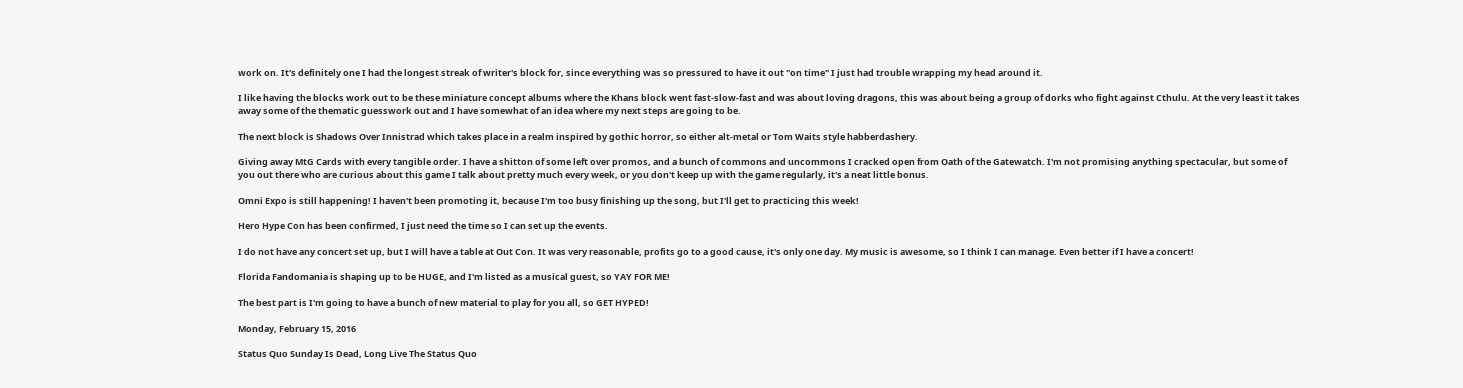work on. It's definitely one I had the longest streak of writer's block for, since everything was so pressured to have it out "on time" I just had trouble wrapping my head around it.

I like having the blocks work out to be these miniature concept albums where the Khans block went fast-slow-fast and was about loving dragons, this was about being a group of dorks who fight against Cthulu. At the very least it takes away some of the thematic guesswork out and I have somewhat of an idea where my next steps are going to be.

The next block is Shadows Over Innistrad which takes place in a realm inspired by gothic horror, so either alt-metal or Tom Waits style habberdashery.

Giving away MtG Cards with every tangible order. I have a shitton of some left over promos, and a bunch of commons and uncommons I cracked open from Oath of the Gatewatch. I'm not promising anything spectacular, but some of you out there who are curious about this game I talk about pretty much every week, or you don't keep up with the game regularly, it's a neat little bonus.

Omni Expo is still happening! I haven't been promoting it, because I'm too busy finishing up the song, but I'll get to practicing this week!

Hero Hype Con has been confirmed, I just need the time so I can set up the events.

I do not have any concert set up, but I will have a table at Out Con. It was very reasonable, profits go to a good cause, it's only one day. My music is awesome, so I think I can manage. Even better if I have a concert!

Florida Fandomania is shaping up to be HUGE, and I'm listed as a musical guest, so YAY FOR ME!

The best part is I'm going to have a bunch of new material to play for you all, so GET HYPED!

Monday, February 15, 2016

Status Quo Sunday Is Dead, Long Live The Status Quo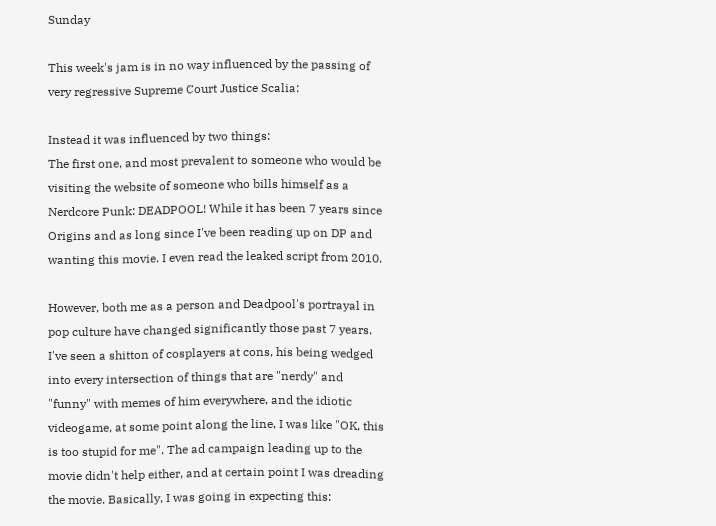Sunday

This week's jam is in no way influenced by the passing of very regressive Supreme Court Justice Scalia:

Instead it was influenced by two things:
The first one, and most prevalent to someone who would be visiting the website of someone who bills himself as a Nerdcore Punk: DEADPOOL! While it has been 7 years since Origins and as long since I've been reading up on DP and wanting this movie. I even read the leaked script from 2010.

However, both me as a person and Deadpool's portrayal in pop culture have changed significantly those past 7 years. I've seen a shitton of cosplayers at cons, his being wedged into every intersection of things that are "nerdy" and "funny" with memes of him everywhere, and the idiotic videogame, at some point along the line, I was like "OK, this is too stupid for me". The ad campaign leading up to the movie didn't help either, and at certain point I was dreading the movie. Basically, I was going in expecting this: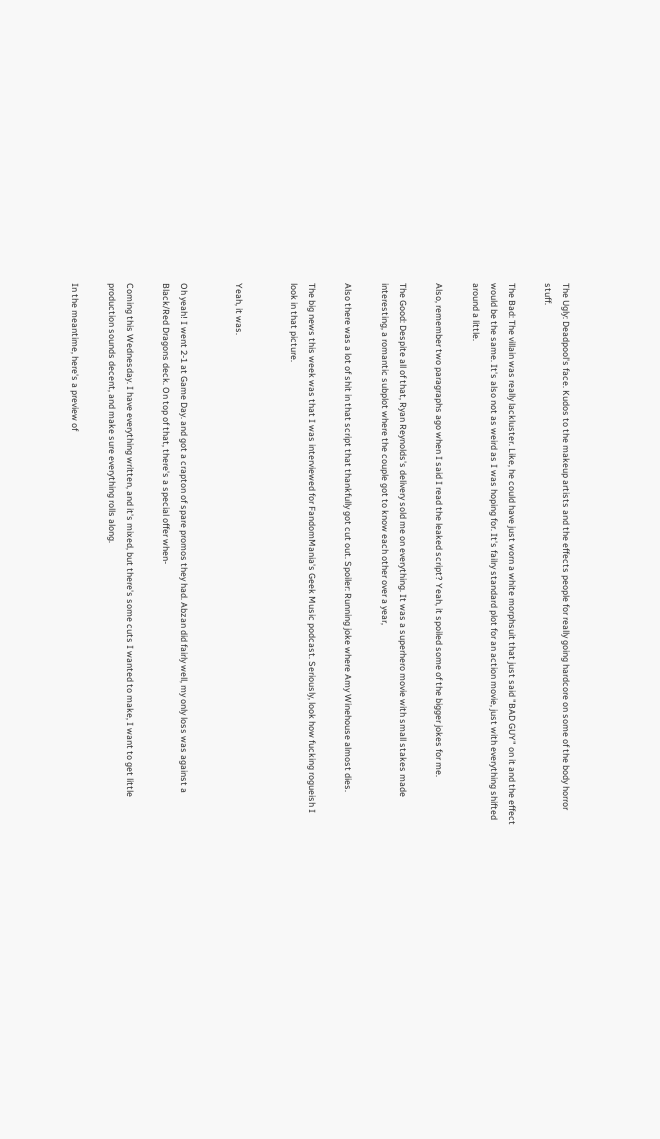The Ugly: Deadpool's face. Kudos to the makeup artists and the effects people for really going hardcore on some of the body horror stuff.

The Bad: The villain was really lackluster. Like, he could have just worn a white morphsuit that just said "BAD GUY" on it and the effect would be the same. It's also not as weird as I was hoping for. It's failry standard plot for an action movie, just with everything shifted around a little.

Also, remember two paragraphs ago when I said I read the leaked script? Yeah, it spoiled some of the bigger jokes for me.

The Good: Despite all of that, Ryan Reynolds's delivery sold me on everything. It was a superhero movie with small stakes made interesting, a romantic subplot where the couple got to know each other over a year,

Also there was a lot of shit in that script that thankfully got cut out. Spoiler: Running joke where Amy Winehouse almost dies.

The big news this week was that I was interviewed for FandomMania's Geek Music podcast. Seriously, look how fucking rogueish I look in that picture.


Yeah, it was.


Oh yeah! I went 2-1 at Game Day. and got a crapton of spare promos they had. Abzan did fairly well, my only loss was against a Black/Red Dragons deck. On top of that, there's a special offer when-

Coming this Wednesday. I have everything written, and it's mixed, but there's some cuts I wanted to make, I want to get little production sounds decent, and make sure everything rolls along.

In the meantime, here's a preview of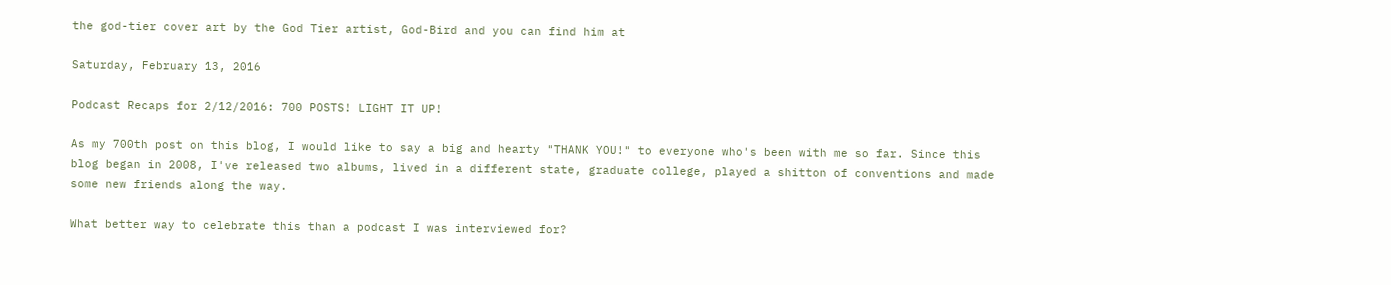the god-tier cover art by the God Tier artist, God-Bird and you can find him at

Saturday, February 13, 2016

Podcast Recaps for 2/12/2016: 700 POSTS! LIGHT IT UP!

As my 700th post on this blog, I would like to say a big and hearty "THANK YOU!" to everyone who's been with me so far. Since this blog began in 2008, I've released two albums, lived in a different state, graduate college, played a shitton of conventions and made some new friends along the way.

What better way to celebrate this than a podcast I was interviewed for?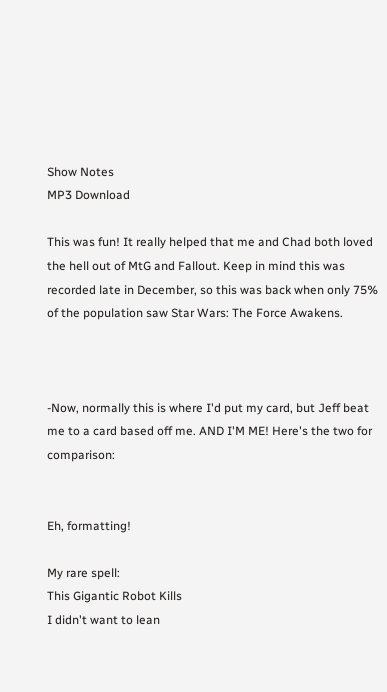Show Notes
MP3 Download

This was fun! It really helped that me and Chad both loved the hell out of MtG and Fallout. Keep in mind this was recorded late in December, so this was back when only 75% of the population saw Star Wars: The Force Awakens.



-Now, normally this is where I'd put my card, but Jeff beat me to a card based off me. AND I'M ME! Here's the two for comparison:


Eh, formatting!

My rare spell:
This Gigantic Robot Kills
I didn't want to lean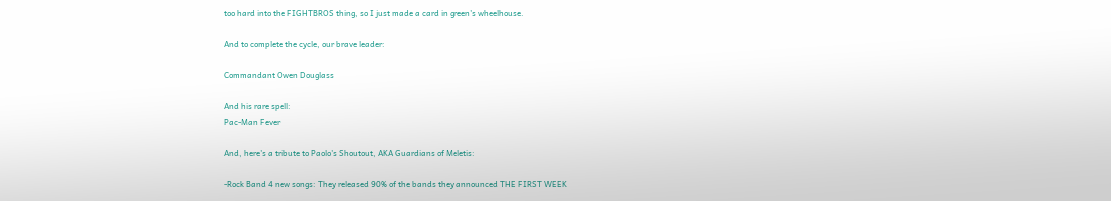too hard into the FIGHTBROS thing, so I just made a card in green's wheelhouse.

And to complete the cycle, our brave leader:

Commandant Owen Douglass

And his rare spell:
Pac-Man Fever

And, here's a tribute to Paolo's Shoutout, AKA Guardians of Meletis:

-Rock Band 4 new songs: They released 90% of the bands they announced THE FIRST WEEK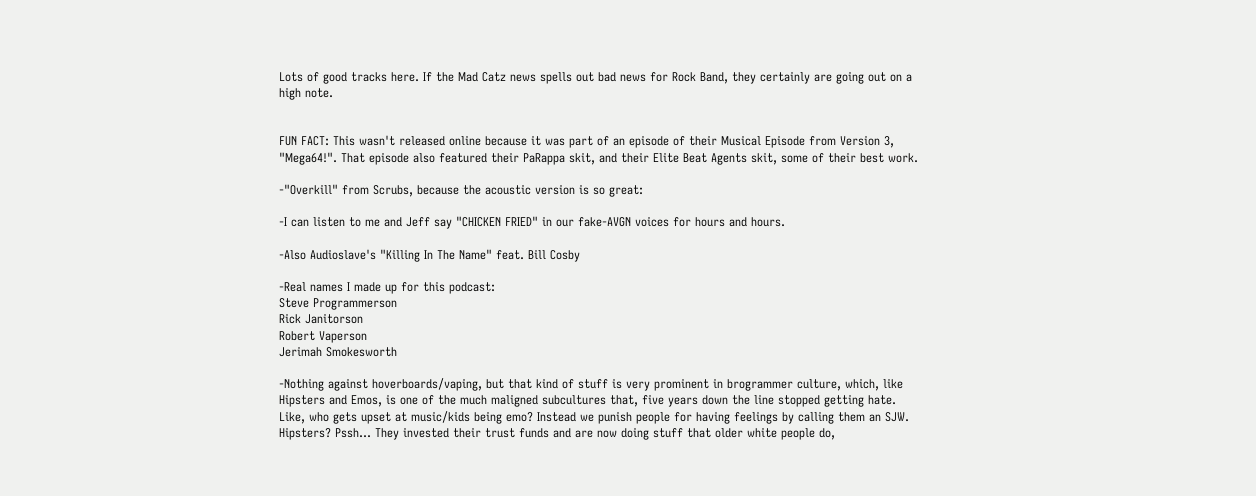Lots of good tracks here. If the Mad Catz news spells out bad news for Rock Band, they certainly are going out on a high note.


FUN FACT: This wasn't released online because it was part of an episode of their Musical Episode from Version 3, "Mega64!". That episode also featured their PaRappa skit, and their Elite Beat Agents skit, some of their best work.

-"Overkill" from Scrubs, because the acoustic version is so great:

-I can listen to me and Jeff say "CHICKEN FRIED" in our fake-AVGN voices for hours and hours.

-Also Audioslave's "Killing In The Name" feat. Bill Cosby

-Real names I made up for this podcast:
Steve Programmerson
Rick Janitorson
Robert Vaperson
Jerimah Smokesworth

-Nothing against hoverboards/vaping, but that kind of stuff is very prominent in brogrammer culture, which, like Hipsters and Emos, is one of the much maligned subcultures that, five years down the line stopped getting hate. Like, who gets upset at music/kids being emo? Instead we punish people for having feelings by calling them an SJW. Hipsters? Pssh... They invested their trust funds and are now doing stuff that older white people do,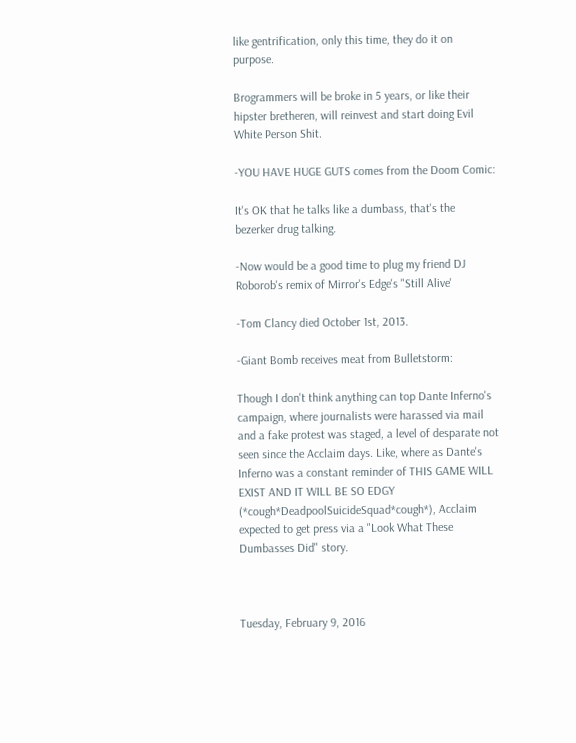like gentrification, only this time, they do it on purpose.

Brogrammers will be broke in 5 years, or like their hipster bretheren, will reinvest and start doing Evil White Person Shit.

-YOU HAVE HUGE GUTS comes from the Doom Comic:

It's OK that he talks like a dumbass, that's the bezerker drug talking.

-Now would be a good time to plug my friend DJ Roborob's remix of Mirror's Edge's "Still Alive'

-Tom Clancy died October 1st, 2013.

-Giant Bomb receives meat from Bulletstorm:

Though I don't think anything can top Dante Inferno's campaign, where journalists were harassed via mail and a fake protest was staged, a level of desparate not seen since the Acclaim days. Like, where as Dante's Inferno was a constant reminder of THIS GAME WILL EXIST AND IT WILL BE SO EDGY (*cough*DeadpoolSuicideSquad*cough*), Acclaim expected to get press via a "Look What These Dumbasses Did" story.



Tuesday, February 9, 2016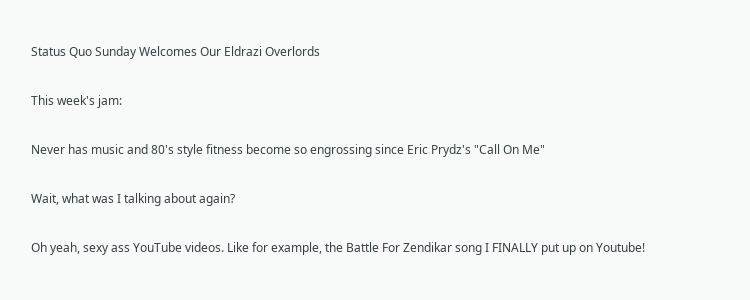Status Quo Sunday Welcomes Our Eldrazi Overlords

This week's jam:

Never has music and 80's style fitness become so engrossing since Eric Prydz's "Call On Me"

Wait, what was I talking about again?

Oh yeah, sexy ass YouTube videos. Like for example, the Battle For Zendikar song I FINALLY put up on Youtube!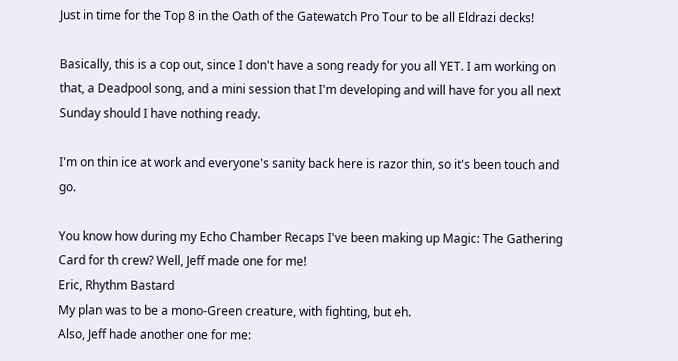Just in time for the Top 8 in the Oath of the Gatewatch Pro Tour to be all Eldrazi decks!

Basically, this is a cop out, since I don't have a song ready for you all YET. I am working on that, a Deadpool song, and a mini session that I'm developing and will have for you all next Sunday should I have nothing ready.

I'm on thin ice at work and everyone's sanity back here is razor thin, so it's been touch and go.

You know how during my Echo Chamber Recaps I've been making up Magic: The Gathering Card for th crew? Well, Jeff made one for me!
Eric, Rhythm Bastard
My plan was to be a mono-Green creature, with fighting, but eh.
Also, Jeff hade another one for me: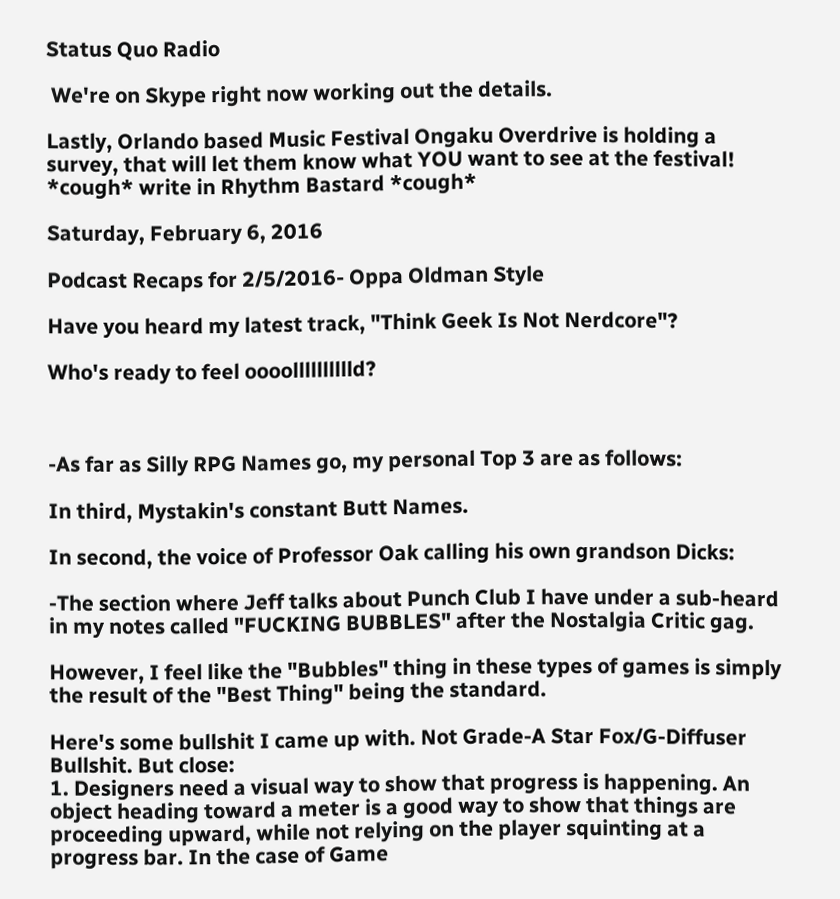Status Quo Radio

 We're on Skype right now working out the details.

Lastly, Orlando based Music Festival Ongaku Overdrive is holding a survey, that will let them know what YOU want to see at the festival!
*cough* write in Rhythm Bastard *cough*

Saturday, February 6, 2016

Podcast Recaps for 2/5/2016- Oppa Oldman Style

Have you heard my latest track, "Think Geek Is Not Nerdcore"?

Who's ready to feel oooolllllllllld?



-As far as Silly RPG Names go, my personal Top 3 are as follows:

In third, Mystakin's constant Butt Names.

In second, the voice of Professor Oak calling his own grandson Dicks:

-The section where Jeff talks about Punch Club I have under a sub-heard in my notes called "FUCKING BUBBLES" after the Nostalgia Critic gag.

However, I feel like the "Bubbles" thing in these types of games is simply the result of the "Best Thing" being the standard.

Here's some bullshit I came up with. Not Grade-A Star Fox/G-Diffuser Bullshit. But close:
1. Designers need a visual way to show that progress is happening. An object heading toward a meter is a good way to show that things are proceeding upward, while not relying on the player squinting at a progress bar. In the case of Game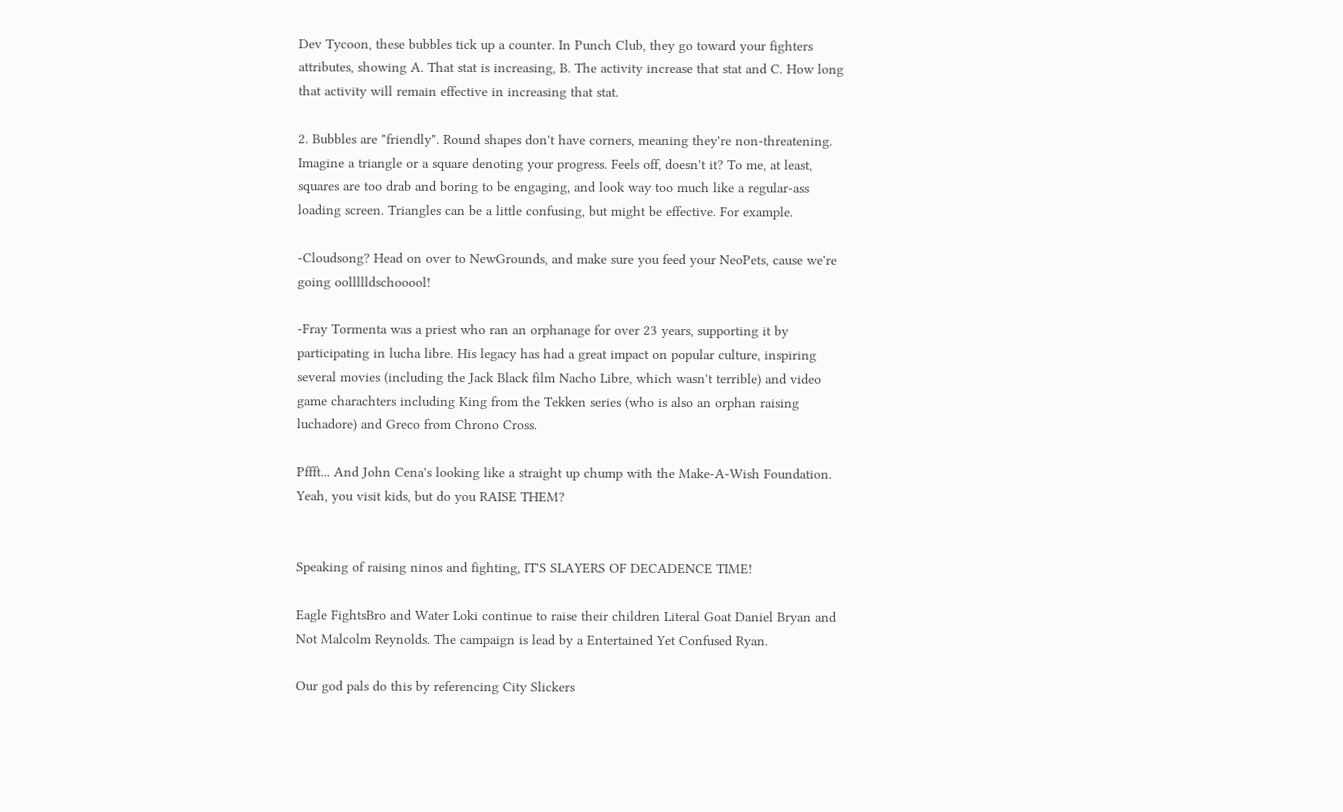Dev Tycoon, these bubbles tick up a counter. In Punch Club, they go toward your fighters attributes, showing A. That stat is increasing, B. The activity increase that stat and C. How long that activity will remain effective in increasing that stat.

2. Bubbles are "friendly". Round shapes don't have corners, meaning they're non-threatening. Imagine a triangle or a square denoting your progress. Feels off, doesn't it? To me, at least, squares are too drab and boring to be engaging, and look way too much like a regular-ass loading screen. Triangles can be a little confusing, but might be effective. For example.

-Cloudsong? Head on over to NewGrounds, and make sure you feed your NeoPets, cause we're going oollllldschooool!

-Fray Tormenta was a priest who ran an orphanage for over 23 years, supporting it by participating in lucha libre. His legacy has had a great impact on popular culture, inspiring several movies (including the Jack Black film Nacho Libre, which wasn't terrible) and video game charachters including King from the Tekken series (who is also an orphan raising luchadore) and Greco from Chrono Cross.

Pffft... And John Cena's looking like a straight up chump with the Make-A-Wish Foundation. Yeah, you visit kids, but do you RAISE THEM?


Speaking of raising ninos and fighting, IT'S SLAYERS OF DECADENCE TIME!

Eagle FightsBro and Water Loki continue to raise their children Literal Goat Daniel Bryan and Not Malcolm Reynolds. The campaign is lead by a Entertained Yet Confused Ryan.

Our god pals do this by referencing City Slickers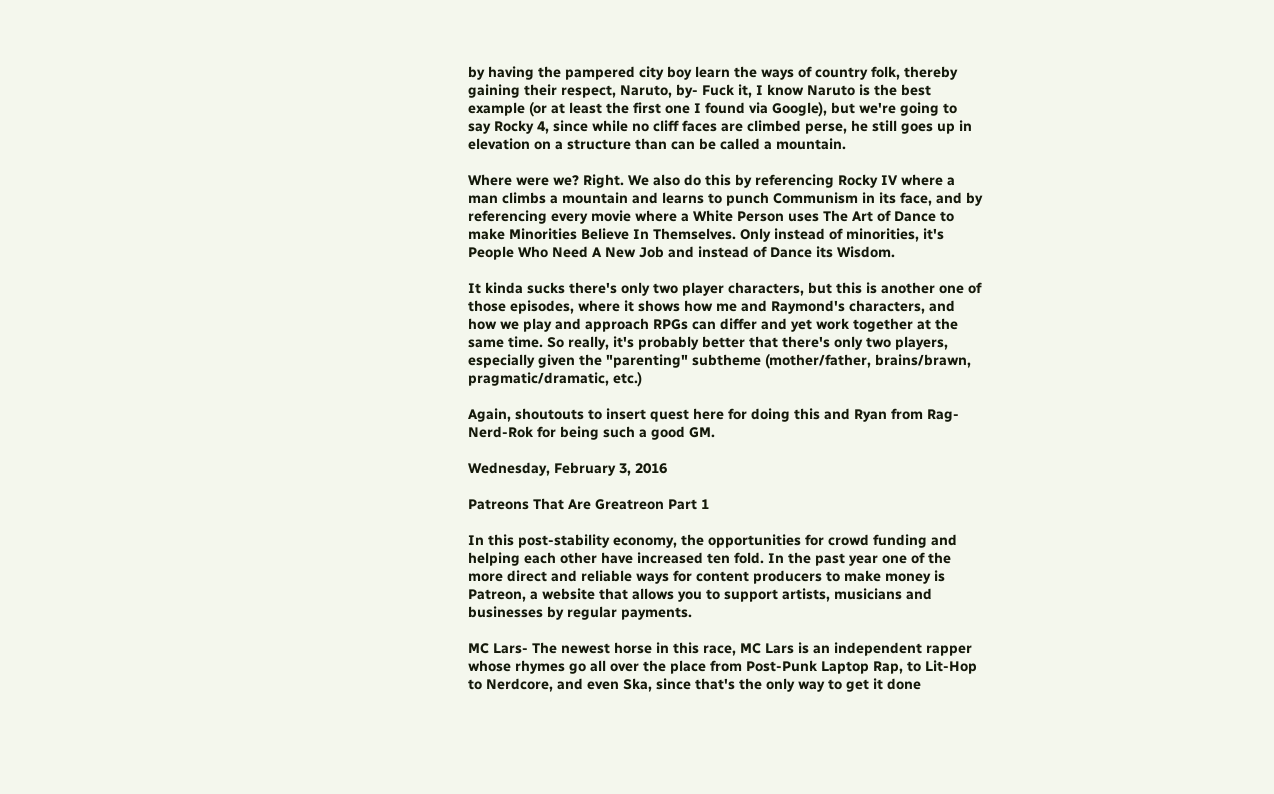by having the pampered city boy learn the ways of country folk, thereby gaining their respect, Naruto, by- Fuck it, I know Naruto is the best example (or at least the first one I found via Google), but we're going to say Rocky 4, since while no cliff faces are climbed perse, he still goes up in elevation on a structure than can be called a mountain.

Where were we? Right. We also do this by referencing Rocky IV where a man climbs a mountain and learns to punch Communism in its face, and by referencing every movie where a White Person uses The Art of Dance to make Minorities Believe In Themselves. Only instead of minorities, it's People Who Need A New Job and instead of Dance its Wisdom.

It kinda sucks there's only two player characters, but this is another one of those episodes, where it shows how me and Raymond's characters, and how we play and approach RPGs can differ and yet work together at the same time. So really, it's probably better that there's only two players, especially given the "parenting" subtheme (mother/father, brains/brawn, pragmatic/dramatic, etc.)

Again, shoutouts to insert quest here for doing this and Ryan from Rag-Nerd-Rok for being such a good GM.

Wednesday, February 3, 2016

Patreons That Are Greatreon Part 1

In this post-stability economy, the opportunities for crowd funding and helping each other have increased ten fold. In the past year one of the more direct and reliable ways for content producers to make money is Patreon, a website that allows you to support artists, musicians and businesses by regular payments.

MC Lars- The newest horse in this race, MC Lars is an independent rapper whose rhymes go all over the place from Post-Punk Laptop Rap, to Lit-Hop to Nerdcore, and even Ska, since that's the only way to get it done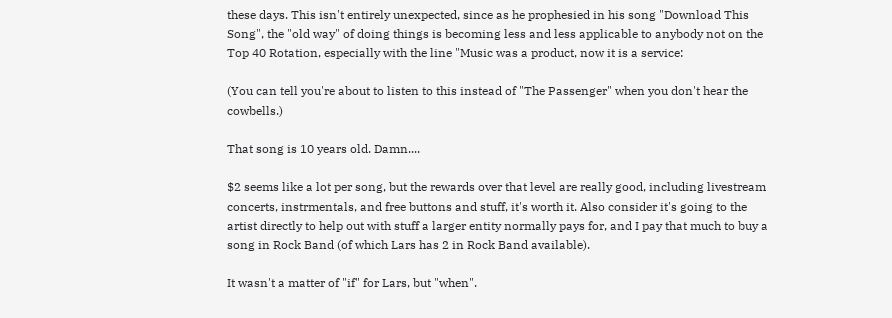these days. This isn't entirely unexpected, since as he prophesied in his song "Download This Song", the "old way" of doing things is becoming less and less applicable to anybody not on the Top 40 Rotation, especially with the line "Music was a product, now it is a service:

(You can tell you're about to listen to this instead of "The Passenger" when you don't hear the cowbells.)

That song is 10 years old. Damn....

$2 seems like a lot per song, but the rewards over that level are really good, including livestream concerts, instrmentals, and free buttons and stuff, it's worth it. Also consider it's going to the artist directly to help out with stuff a larger entity normally pays for, and I pay that much to buy a song in Rock Band (of which Lars has 2 in Rock Band available).

It wasn't a matter of "if" for Lars, but "when".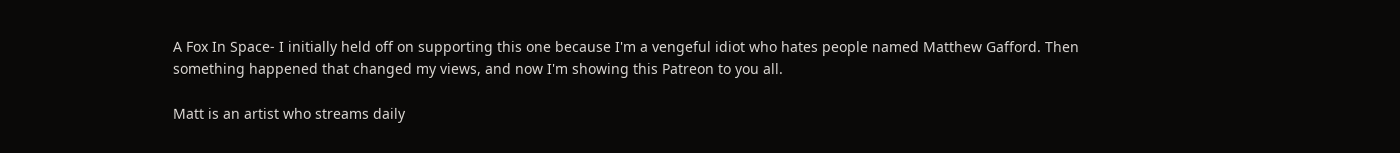A Fox In Space- I initially held off on supporting this one because I'm a vengeful idiot who hates people named Matthew Gafford. Then something happened that changed my views, and now I'm showing this Patreon to you all.

Matt is an artist who streams daily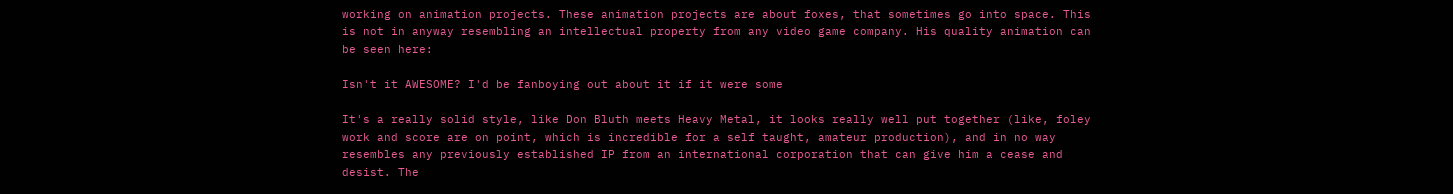working on animation projects. These animation projects are about foxes, that sometimes go into space. This is not in anyway resembling an intellectual property from any video game company. His quality animation can be seen here:

Isn't it AWESOME? I'd be fanboying out about it if it were some

It's a really solid style, like Don Bluth meets Heavy Metal, it looks really well put together (like, foley work and score are on point, which is incredible for a self taught, amateur production), and in no way resembles any previously established IP from an international corporation that can give him a cease and desist. The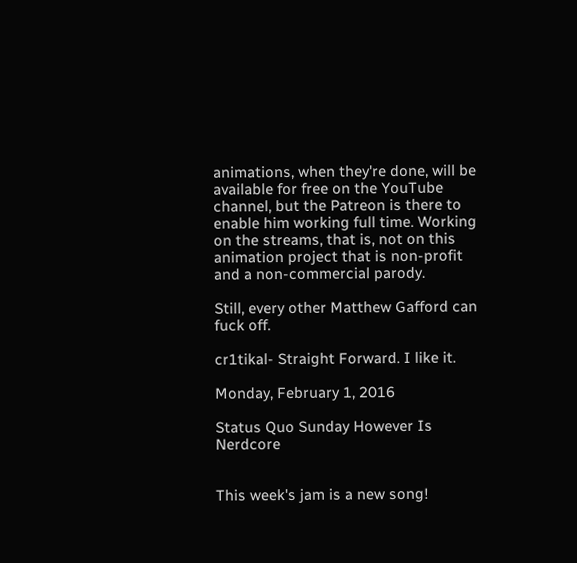animations, when they're done, will be available for free on the YouTube channel, but the Patreon is there to enable him working full time. Working on the streams, that is, not on this animation project that is non-profit and a non-commercial parody.

Still, every other Matthew Gafford can fuck off.

cr1tikal- Straight Forward. I like it.

Monday, February 1, 2016

Status Quo Sunday However Is Nerdcore


This week's jam is a new song!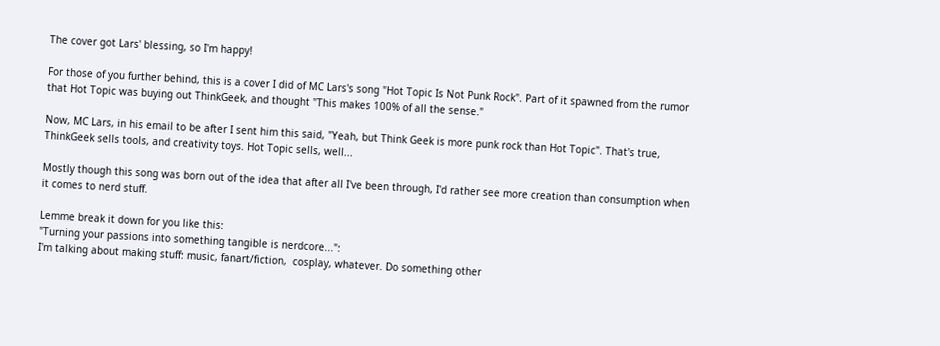The cover got Lars' blessing, so I'm happy!

For those of you further behind, this is a cover I did of MC Lars's song "Hot Topic Is Not Punk Rock". Part of it spawned from the rumor that Hot Topic was buying out ThinkGeek, and thought "This makes 100% of all the sense."

Now, MC Lars, in his email to be after I sent him this said, "Yeah, but Think Geek is more punk rock than Hot Topic". That's true, ThinkGeek sells tools, and creativity toys. Hot Topic sells, well...

Mostly though this song was born out of the idea that after all I've been through, I'd rather see more creation than consumption when it comes to nerd stuff.

Lemme break it down for you like this:
"Turning your passions into something tangible is nerdcore...":
I'm talking about making stuff: music, fanart/fiction,  cosplay, whatever. Do something other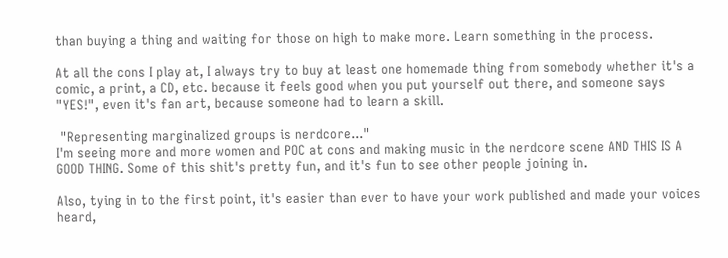than buying a thing and waiting for those on high to make more. Learn something in the process.

At all the cons I play at, I always try to buy at least one homemade thing from somebody whether it's a comic, a print, a CD, etc. because it feels good when you put yourself out there, and someone says "YES!", even it's fan art, because someone had to learn a skill.

 "Representing marginalized groups is nerdcore..."
I'm seeing more and more women and POC at cons and making music in the nerdcore scene AND THIS IS A GOOD THING. Some of this shit's pretty fun, and it's fun to see other people joining in.

Also, tying in to the first point, it's easier than ever to have your work published and made your voices heard,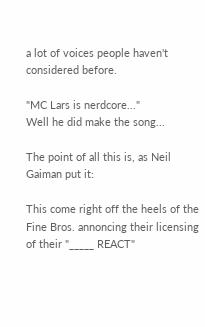a lot of voices people haven't considered before.

"MC Lars is nerdcore..."
Well he did make the song...

The point of all this is, as Neil Gaiman put it:

This come right off the heels of the Fine Bros. annoncing their licensing of their "_____ REACT"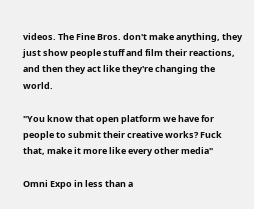videos. The Fine Bros. don't make anything, they just show people stuff and film their reactions, and then they act like they're changing the world.

"You know that open platform we have for people to submit their creative works? Fuck that, make it more like every other media"

Omni Expo in less than a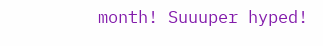month! Suuuper hyped!